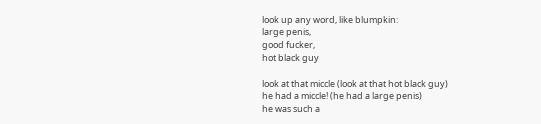look up any word, like blumpkin:
large penis,
good fucker,
hot black guy

look at that miccle (look at that hot black guy)
he had a miccle! (he had a large penis)
he was such a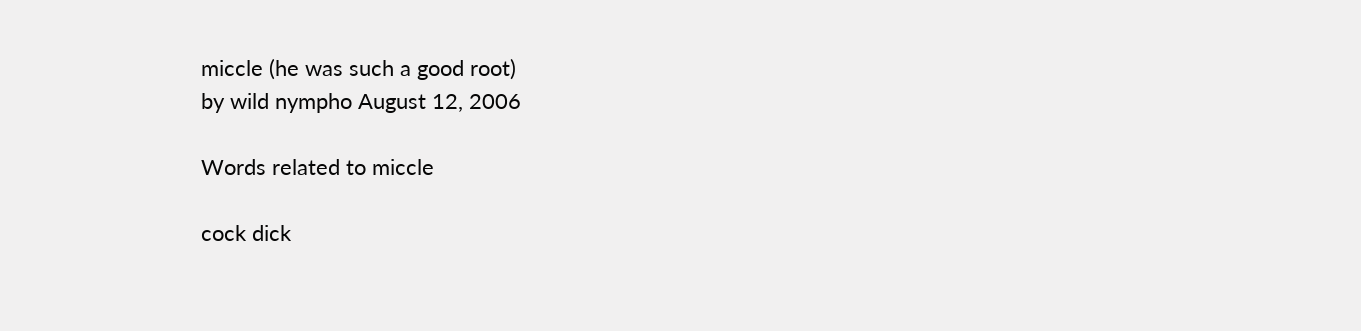miccle (he was such a good root)
by wild nympho August 12, 2006

Words related to miccle

cock dick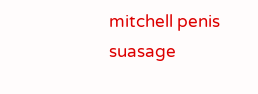mitchell penis suasage